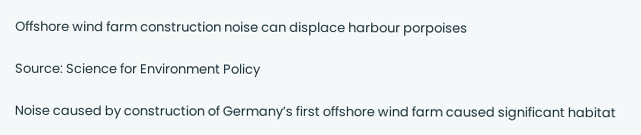Offshore wind farm construction noise can displace harbour porpoises

Source: Science for Environment Policy

Noise caused by construction of Germany’s first offshore wind farm caused significant habitat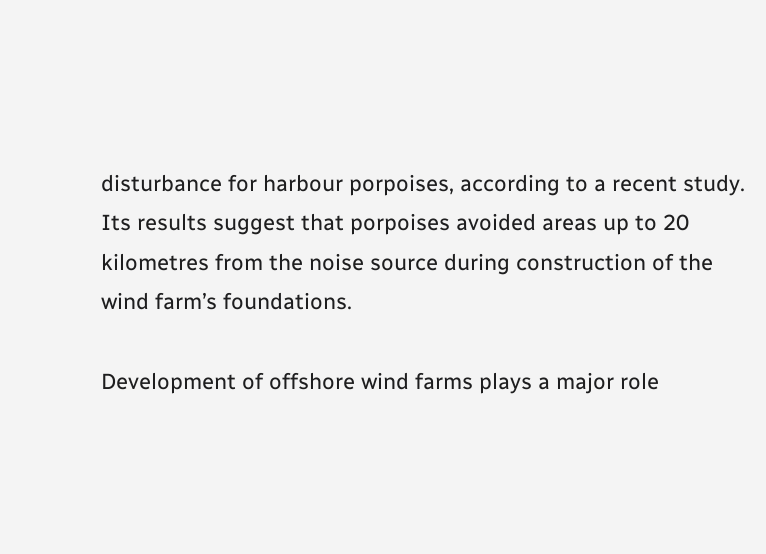disturbance for harbour porpoises, according to a recent study. Its results suggest that porpoises avoided areas up to 20 kilometres from the noise source during construction of the wind farm’s foundations.

Development of offshore wind farms plays a major role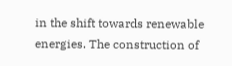in the shift towards renewable energies. The construction of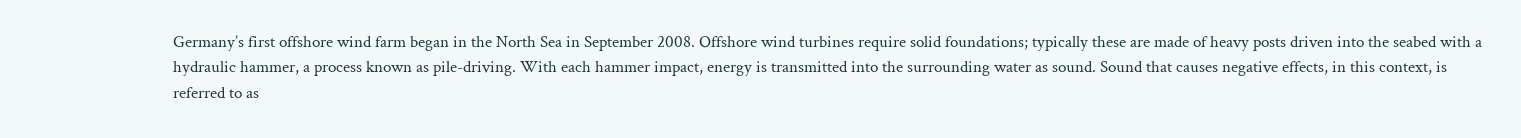Germany’s first offshore wind farm began in the North Sea in September 2008. Offshore wind turbines require solid foundations; typically these are made of heavy posts driven into the seabed with a hydraulic hammer, a process known as pile-driving. With each hammer impact, energy is transmitted into the surrounding water as sound. Sound that causes negative effects, in this context, is referred to as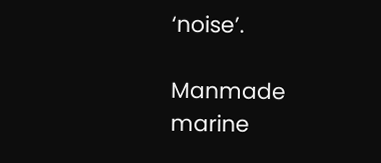‘noise’.

Manmade marine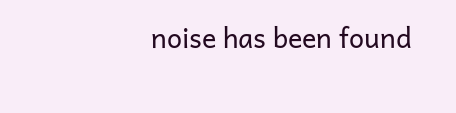noise has been found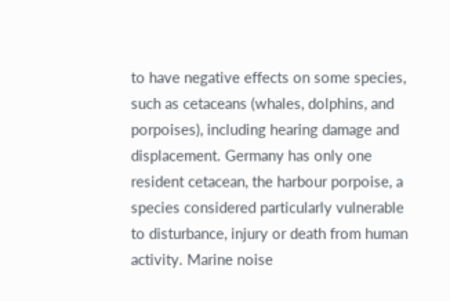to have negative effects on some species, such as cetaceans (whales, dolphins, and porpoises), including hearing damage and displacement. Germany has only one resident cetacean, the harbour porpoise, a species considered particularly vulnerable to disturbance, injury or death from human activity. Marine noise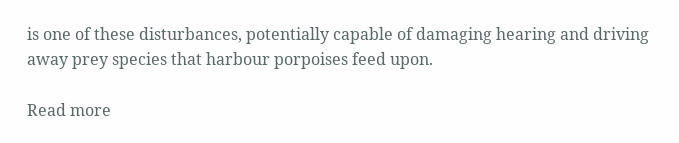is one of these disturbances, potentially capable of damaging hearing and driving away prey species that harbour porpoises feed upon.

Read more